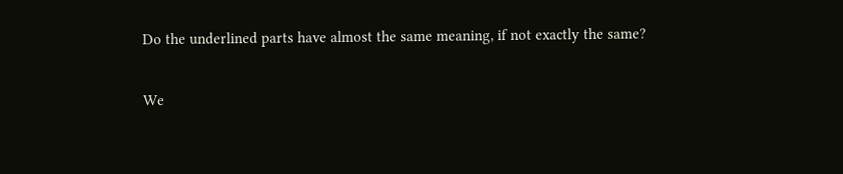Do the underlined parts have almost the same meaning, if not exactly the same?

We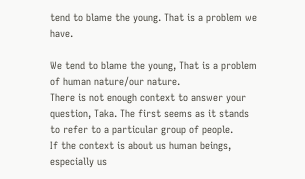tend to blame the young. That is a problem we have.

We tend to blame the young, That is a problem of human nature/our nature.
There is not enough context to answer your question, Taka. The first seems as it stands to refer to a particular group of people.
If the context is about us human beings, especially us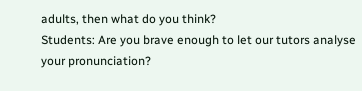adults, then what do you think?
Students: Are you brave enough to let our tutors analyse your pronunciation?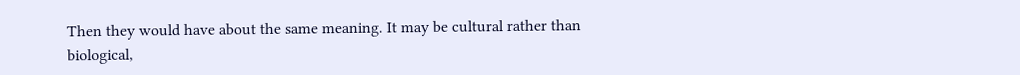Then they would have about the same meaning. It may be cultural rather than biological,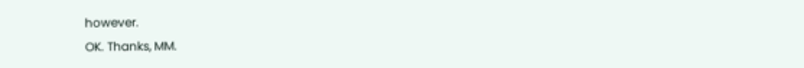however.
OK. Thanks, MM.